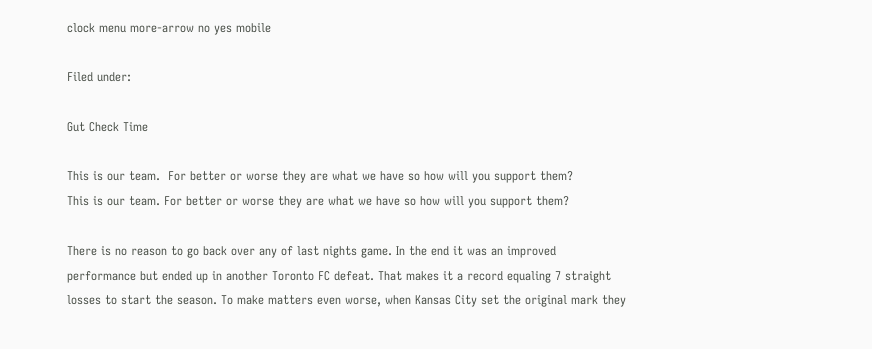clock menu more-arrow no yes mobile

Filed under:

Gut Check Time

This is our team.  For better or worse they are what we have so how will you support them?
This is our team. For better or worse they are what we have so how will you support them?

There is no reason to go back over any of last nights game. In the end it was an improved performance but ended up in another Toronto FC defeat. That makes it a record equaling 7 straight losses to start the season. To make matters even worse, when Kansas City set the original mark they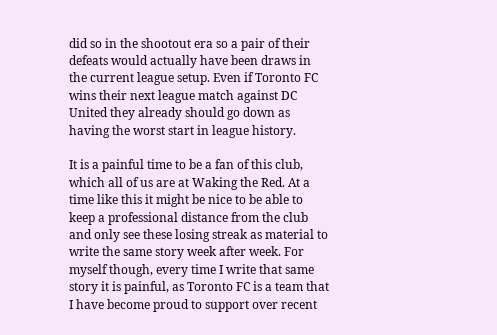did so in the shootout era so a pair of their defeats would actually have been draws in the current league setup. Even if Toronto FC wins their next league match against DC United they already should go down as having the worst start in league history.

It is a painful time to be a fan of this club, which all of us are at Waking the Red. At a time like this it might be nice to be able to keep a professional distance from the club and only see these losing streak as material to write the same story week after week. For myself though, every time I write that same story it is painful, as Toronto FC is a team that I have become proud to support over recent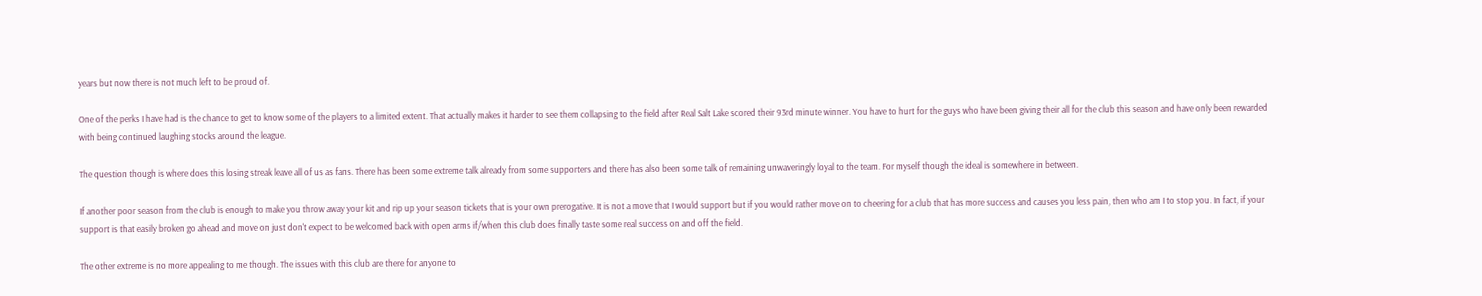years but now there is not much left to be proud of.

One of the perks I have had is the chance to get to know some of the players to a limited extent. That actually makes it harder to see them collapsing to the field after Real Salt Lake scored their 93rd minute winner. You have to hurt for the guys who have been giving their all for the club this season and have only been rewarded with being continued laughing stocks around the league.

The question though is where does this losing streak leave all of us as fans. There has been some extreme talk already from some supporters and there has also been some talk of remaining unwaveringly loyal to the team. For myself though the ideal is somewhere in between.

If another poor season from the club is enough to make you throw away your kit and rip up your season tickets that is your own prerogative. It is not a move that I would support but if you would rather move on to cheering for a club that has more success and causes you less pain, then who am I to stop you. In fact, if your support is that easily broken go ahead and move on just don't expect to be welcomed back with open arms if/when this club does finally taste some real success on and off the field.

The other extreme is no more appealing to me though. The issues with this club are there for anyone to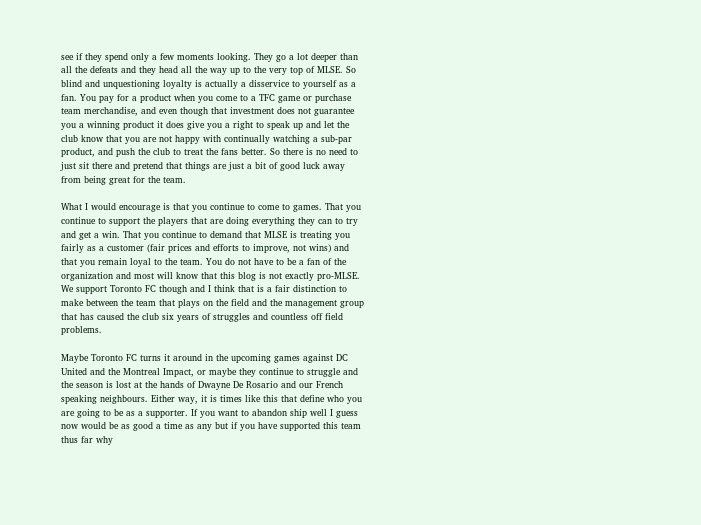see if they spend only a few moments looking. They go a lot deeper than all the defeats and they head all the way up to the very top of MLSE. So blind and unquestioning loyalty is actually a disservice to yourself as a fan. You pay for a product when you come to a TFC game or purchase team merchandise, and even though that investment does not guarantee you a winning product it does give you a right to speak up and let the club know that you are not happy with continually watching a sub-par product, and push the club to treat the fans better. So there is no need to just sit there and pretend that things are just a bit of good luck away from being great for the team.

What I would encourage is that you continue to come to games. That you continue to support the players that are doing everything they can to try and get a win. That you continue to demand that MLSE is treating you fairly as a customer (fair prices and efforts to improve, not wins) and that you remain loyal to the team. You do not have to be a fan of the organization and most will know that this blog is not exactly pro-MLSE. We support Toronto FC though and I think that is a fair distinction to make between the team that plays on the field and the management group that has caused the club six years of struggles and countless off field problems.

Maybe Toronto FC turns it around in the upcoming games against DC United and the Montreal Impact, or maybe they continue to struggle and the season is lost at the hands of Dwayne De Rosario and our French speaking neighbours. Either way, it is times like this that define who you are going to be as a supporter. If you want to abandon ship well I guess now would be as good a time as any but if you have supported this team thus far why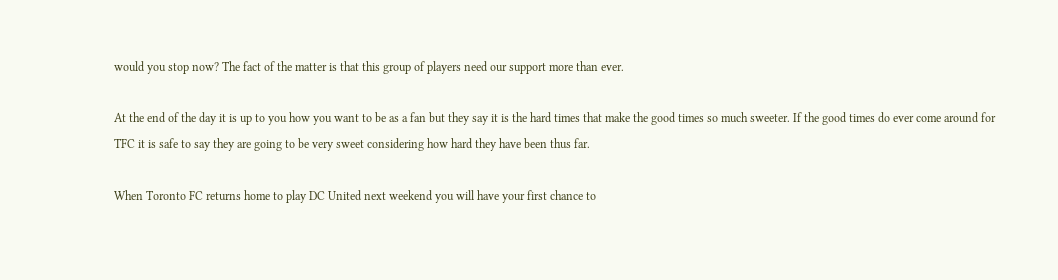would you stop now? The fact of the matter is that this group of players need our support more than ever.

At the end of the day it is up to you how you want to be as a fan but they say it is the hard times that make the good times so much sweeter. If the good times do ever come around for TFC it is safe to say they are going to be very sweet considering how hard they have been thus far.

When Toronto FC returns home to play DC United next weekend you will have your first chance to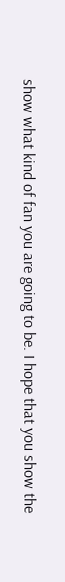show what kind of fan you are going to be. I hope that you show the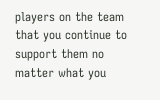players on the team that you continue to support them no matter what you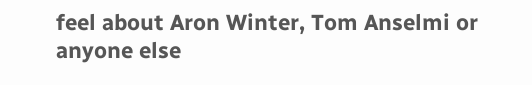feel about Aron Winter, Tom Anselmi or anyone else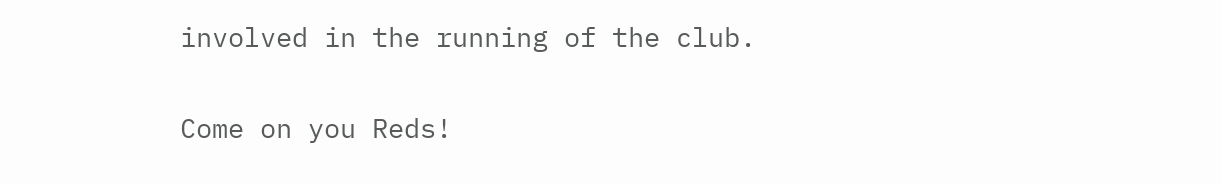involved in the running of the club.

Come on you Reds!